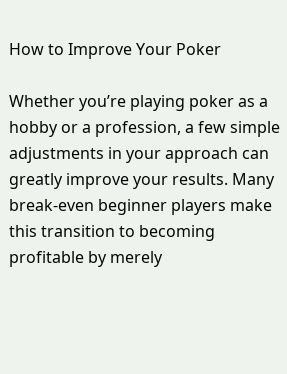How to Improve Your Poker

Whether you’re playing poker as a hobby or a profession, a few simple adjustments in your approach can greatly improve your results. Many break-even beginner players make this transition to becoming profitable by merely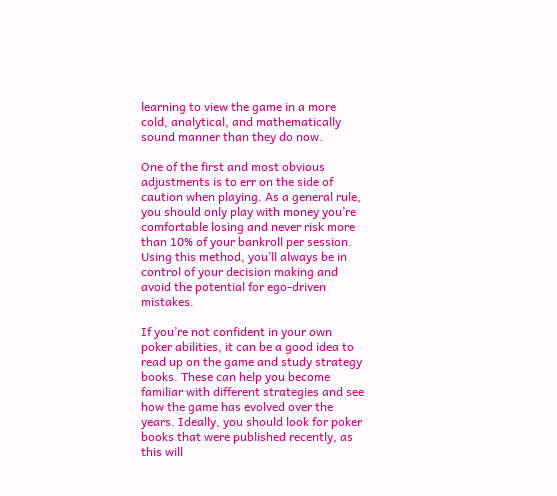learning to view the game in a more cold, analytical, and mathematically sound manner than they do now.

One of the first and most obvious adjustments is to err on the side of caution when playing. As a general rule, you should only play with money you’re comfortable losing and never risk more than 10% of your bankroll per session. Using this method, you’ll always be in control of your decision making and avoid the potential for ego-driven mistakes.

If you’re not confident in your own poker abilities, it can be a good idea to read up on the game and study strategy books. These can help you become familiar with different strategies and see how the game has evolved over the years. Ideally, you should look for poker books that were published recently, as this will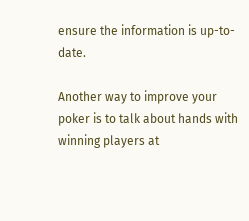ensure the information is up-to-date.

Another way to improve your poker is to talk about hands with winning players at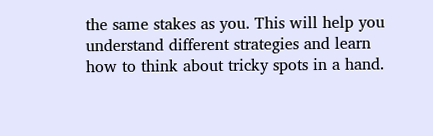the same stakes as you. This will help you understand different strategies and learn how to think about tricky spots in a hand.